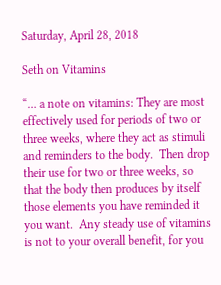Saturday, April 28, 2018

Seth on Vitamins

“… a note on vitamins: They are most effectively used for periods of two or three weeks, where they act as stimuli and reminders to the body.  Then drop their use for two or three weeks, so that the body then produces by itself those elements you have reminded it you want.  Any steady use of vitamins is not to your overall benefit, for you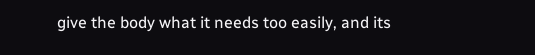give the body what it needs too easily, and its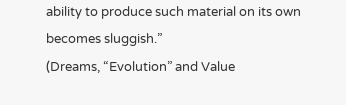ability to produce such material on its own becomes sluggish.”
(Dreams, “Evolution” and Value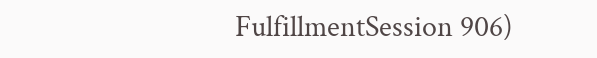FulfillmentSession 906)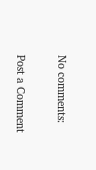No comments:

Post a Comment